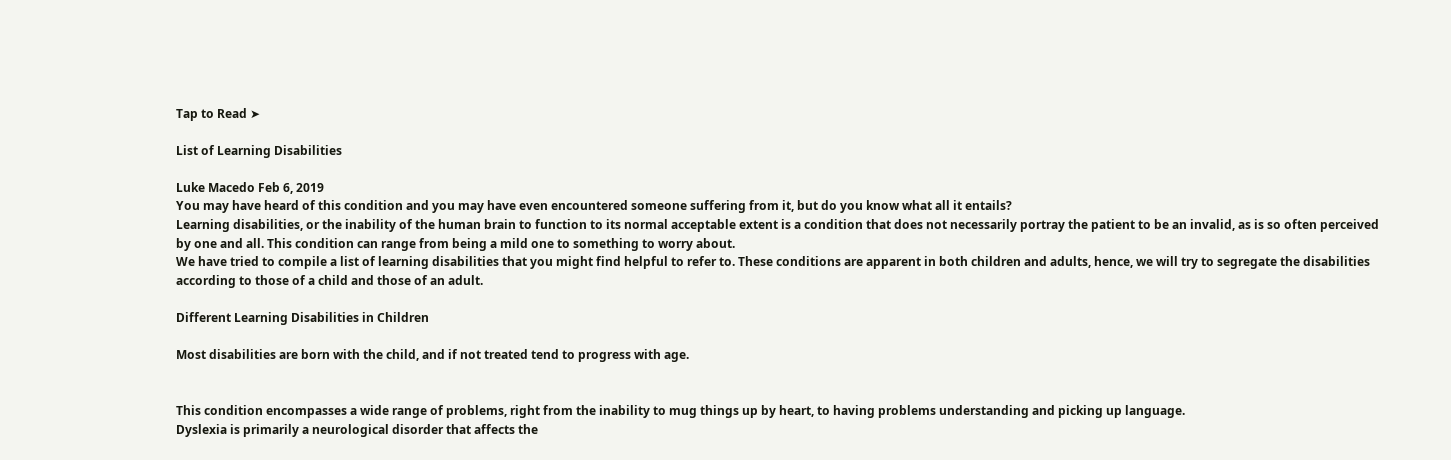Tap to Read ➤

List of Learning Disabilities

Luke Macedo Feb 6, 2019
You may have heard of this condition and you may have even encountered someone suffering from it, but do you know what all it entails?
Learning disabilities, or the inability of the human brain to function to its normal acceptable extent is a condition that does not necessarily portray the patient to be an invalid, as is so often perceived by one and all. This condition can range from being a mild one to something to worry about.
We have tried to compile a list of learning disabilities that you might find helpful to refer to. These conditions are apparent in both children and adults, hence, we will try to segregate the disabilities according to those of a child and those of an adult.

Different Learning Disabilities in Children

Most disabilities are born with the child, and if not treated tend to progress with age.


This condition encompasses a wide range of problems, right from the inability to mug things up by heart, to having problems understanding and picking up language.
Dyslexia is primarily a neurological disorder that affects the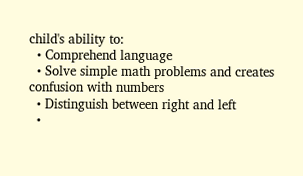child's ability to:
  • Comprehend language
  • Solve simple math problems and creates confusion with numbers
  • Distinguish between right and left
  •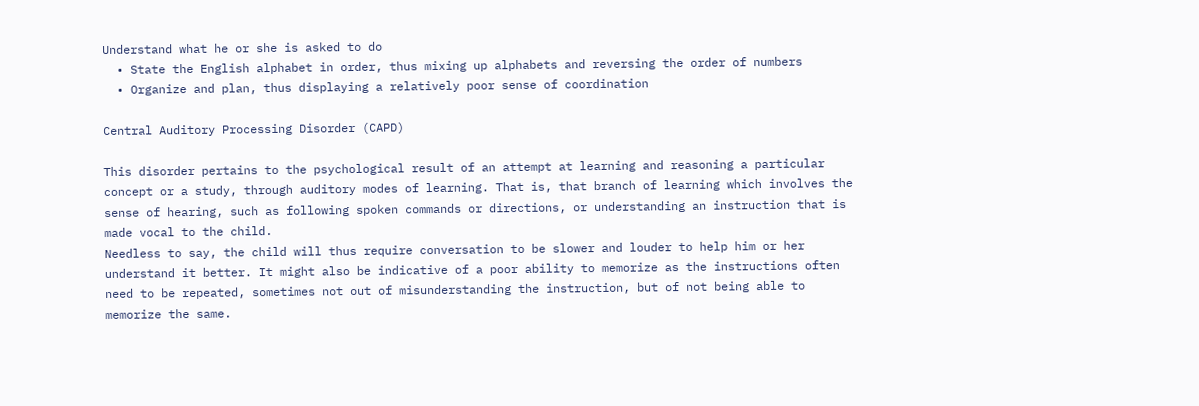Understand what he or she is asked to do
  • State the English alphabet in order, thus mixing up alphabets and reversing the order of numbers
  • Organize and plan, thus displaying a relatively poor sense of coordination

Central Auditory Processing Disorder (CAPD)

This disorder pertains to the psychological result of an attempt at learning and reasoning a particular concept or a study, through auditory modes of learning. That is, that branch of learning which involves the sense of hearing, such as following spoken commands or directions, or understanding an instruction that is made vocal to the child.
Needless to say, the child will thus require conversation to be slower and louder to help him or her understand it better. It might also be indicative of a poor ability to memorize as the instructions often need to be repeated, sometimes not out of misunderstanding the instruction, but of not being able to memorize the same.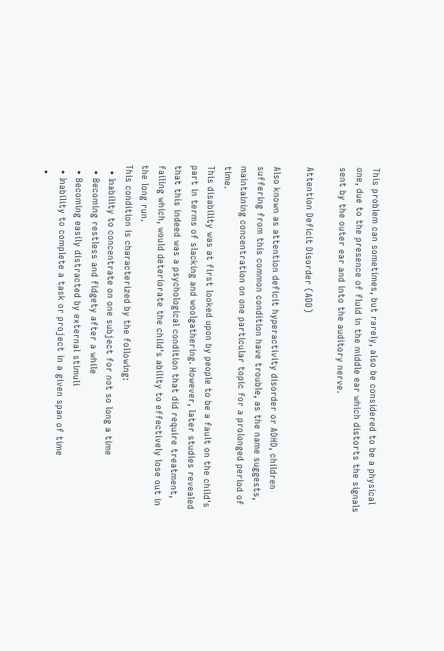This problem can sometimes, but rarely, also be considered to be a physical one, due to the presence of fluid in the middle ear which distorts the signals sent by the outer ear and into the auditory nerve.

Attention Deficit Disorder (ADD)

Also known as attention deficit hyperactivity disorder or ADHD, children suffering from this common condition have trouble, as the name suggests, maintaining concentration on one particular topic for a prolonged period of time.
This disability was at first looked upon by people to be a fault on the child's part in terms of slacking and woolgathering. However, later studies revealed that this indeed was a psychological condition that did require treatment, failing which, would deteriorate the child's ability to effectively lose out in the long run.
This condition is characterized by the following:
  • Inability to concentrate on one subject for not so long a time
  • Becoming restless and fidgety after a while
  • Becoming easily distracted by external stimuli
  • Inability to complete a task or project in a given span of time
  •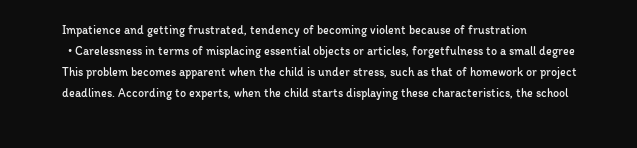Impatience and getting frustrated, tendency of becoming violent because of frustration
  • Carelessness in terms of misplacing essential objects or articles, forgetfulness to a small degree
This problem becomes apparent when the child is under stress, such as that of homework or project deadlines. According to experts, when the child starts displaying these characteristics, the school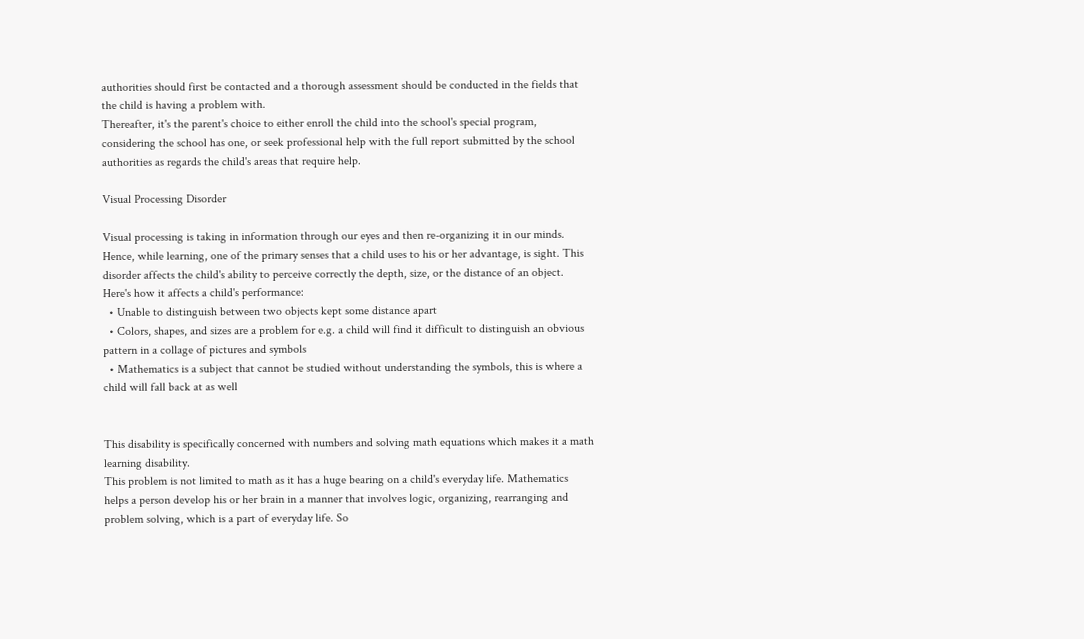authorities should first be contacted and a thorough assessment should be conducted in the fields that the child is having a problem with.
Thereafter, it's the parent's choice to either enroll the child into the school's special program, considering the school has one, or seek professional help with the full report submitted by the school authorities as regards the child's areas that require help.

Visual Processing Disorder

Visual processing is taking in information through our eyes and then re-organizing it in our minds. Hence, while learning, one of the primary senses that a child uses to his or her advantage, is sight. This disorder affects the child's ability to perceive correctly the depth, size, or the distance of an object. Here's how it affects a child's performance:
  • Unable to distinguish between two objects kept some distance apart
  • Colors, shapes, and sizes are a problem for e.g. a child will find it difficult to distinguish an obvious pattern in a collage of pictures and symbols
  • Mathematics is a subject that cannot be studied without understanding the symbols, this is where a child will fall back at as well


This disability is specifically concerned with numbers and solving math equations which makes it a math learning disability.
This problem is not limited to math as it has a huge bearing on a child's everyday life. Mathematics helps a person develop his or her brain in a manner that involves logic, organizing, rearranging and problem solving, which is a part of everyday life. So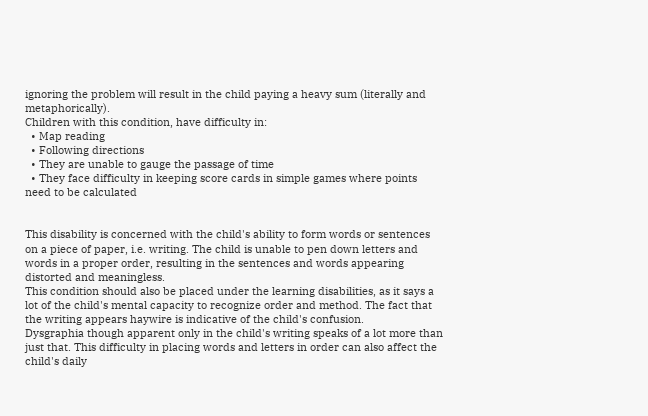ignoring the problem will result in the child paying a heavy sum (literally and metaphorically).
Children with this condition, have difficulty in:
  • Map reading
  • Following directions
  • They are unable to gauge the passage of time
  • They face difficulty in keeping score cards in simple games where points need to be calculated


This disability is concerned with the child's ability to form words or sentences on a piece of paper, i.e. writing. The child is unable to pen down letters and words in a proper order, resulting in the sentences and words appearing distorted and meaningless.
This condition should also be placed under the learning disabilities, as it says a lot of the child's mental capacity to recognize order and method. The fact that the writing appears haywire is indicative of the child's confusion.
Dysgraphia though apparent only in the child's writing speaks of a lot more than just that. This difficulty in placing words and letters in order can also affect the child's daily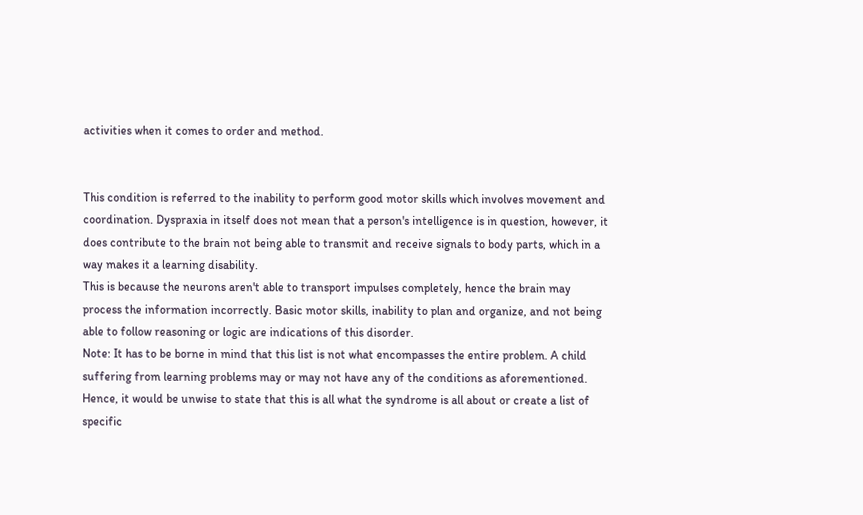activities when it comes to order and method.


This condition is referred to the inability to perform good motor skills which involves movement and coordination. Dyspraxia in itself does not mean that a person's intelligence is in question, however, it does contribute to the brain not being able to transmit and receive signals to body parts, which in a way makes it a learning disability.
This is because the neurons aren't able to transport impulses completely, hence the brain may process the information incorrectly. Basic motor skills, inability to plan and organize, and not being able to follow reasoning or logic are indications of this disorder.
Note: It has to be borne in mind that this list is not what encompasses the entire problem. A child suffering from learning problems may or may not have any of the conditions as aforementioned. Hence, it would be unwise to state that this is all what the syndrome is all about or create a list of specific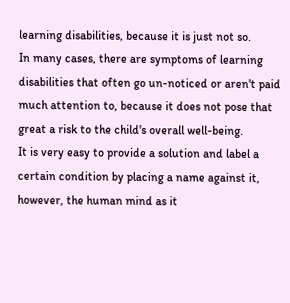learning disabilities, because it is just not so.
In many cases, there are symptoms of learning disabilities that often go un-noticed or aren't paid much attention to, because it does not pose that great a risk to the child's overall well-being.
It is very easy to provide a solution and label a certain condition by placing a name against it, however, the human mind as it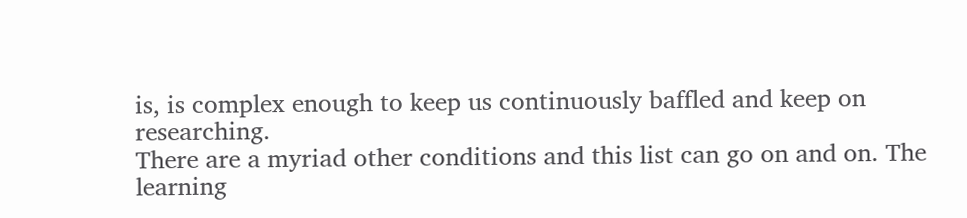is, is complex enough to keep us continuously baffled and keep on researching.
There are a myriad other conditions and this list can go on and on. The learning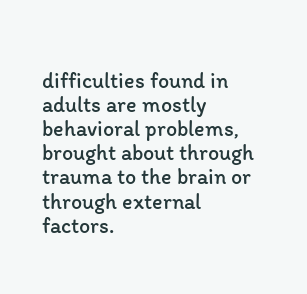difficulties found in adults are mostly behavioral problems, brought about through trauma to the brain or through external factors.